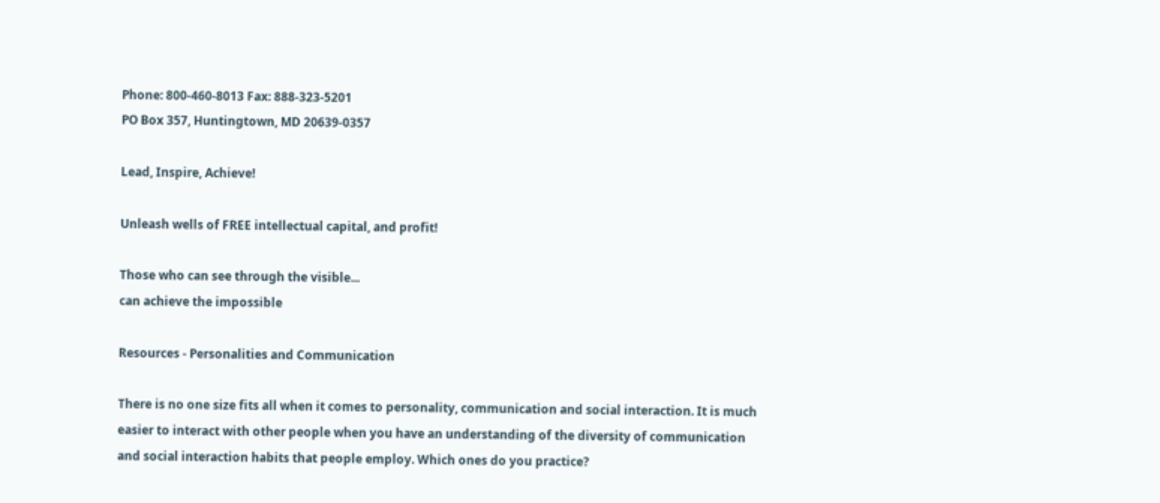Phone: 800-460-8013 Fax: 888-323-5201
PO Box 357, Huntingtown, MD 20639-0357

Lead, Inspire, Achieve!

Unleash wells of FREE intellectual capital, and profit!

Those who can see through the visible...
can achieve the impossible

Resources - Personalities and Communication

There is no one size fits all when it comes to personality, communication and social interaction. It is much easier to interact with other people when you have an understanding of the diversity of communication and social interaction habits that people employ. Which ones do you practice?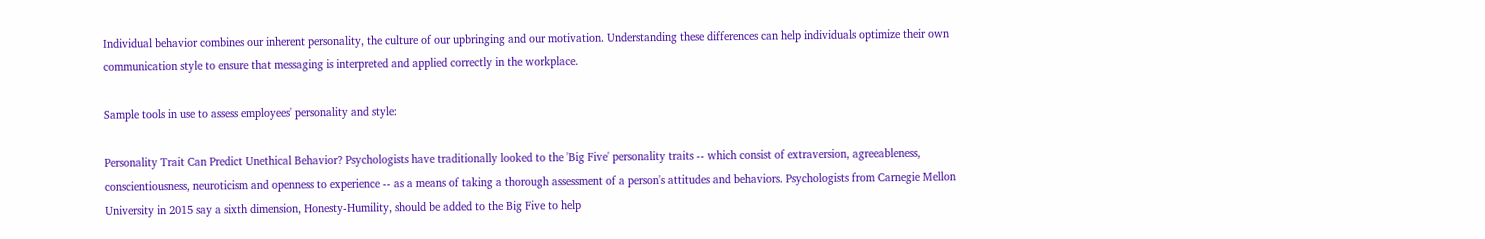Individual behavior combines our inherent personality, the culture of our upbringing and our motivation. Understanding these differences can help individuals optimize their own communication style to ensure that messaging is interpreted and applied correctly in the workplace.

Sample tools in use to assess employees' personality and style:

Personality Trait Can Predict Unethical Behavior? Psychologists have traditionally looked to the 'Big Five' personality traits -- which consist of extraversion, agreeableness, conscientiousness, neuroticism and openness to experience -- as a means of taking a thorough assessment of a person's attitudes and behaviors. Psychologists from Carnegie Mellon University in 2015 say a sixth dimension, Honesty-Humility, should be added to the Big Five to help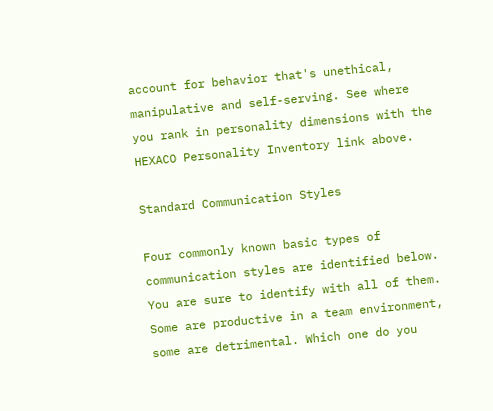account for behavior that's unethical, manipulative and self-serving. See where you rank in personality dimensions with the HEXACO Personality Inventory link above.

Standard Communication Styles

Four commonly known basic types of communication styles are identified below. You are sure to identify with all of them. Some are productive in a team environment, some are detrimental. Which one do you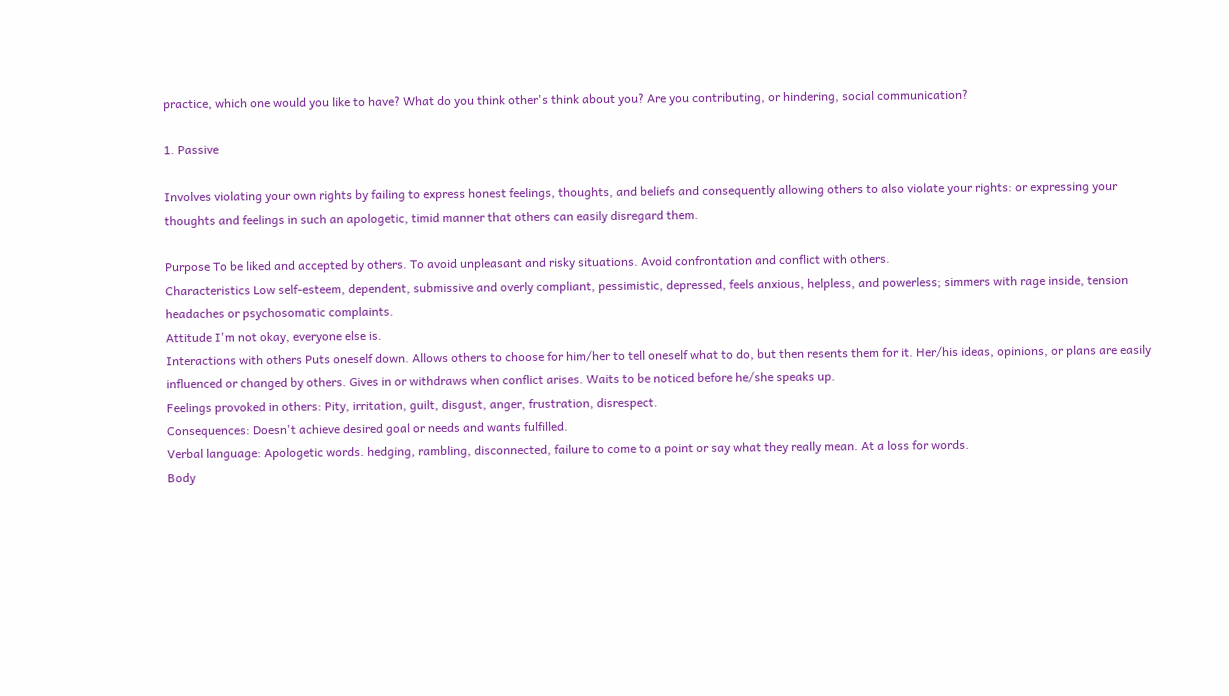practice, which one would you like to have? What do you think other's think about you? Are you contributing, or hindering, social communication?

1. Passive

Involves violating your own rights by failing to express honest feelings, thoughts, and beliefs and consequently allowing others to also violate your rights: or expressing your thoughts and feelings in such an apologetic, timid manner that others can easily disregard them.

Purpose To be liked and accepted by others. To avoid unpleasant and risky situations. Avoid confrontation and conflict with others.
Characteristics Low self-esteem, dependent, submissive and overly compliant, pessimistic, depressed, feels anxious, helpless, and powerless; simmers with rage inside, tension headaches or psychosomatic complaints.
Attitude I'm not okay, everyone else is.
Interactions with others Puts oneself down. Allows others to choose for him/her to tell oneself what to do, but then resents them for it. Her/his ideas, opinions, or plans are easily influenced or changed by others. Gives in or withdraws when conflict arises. Waits to be noticed before he/she speaks up.
Feelings provoked in others: Pity, irritation, guilt, disgust, anger, frustration, disrespect.
Consequences: Doesn't achieve desired goal or needs and wants fulfilled.
Verbal language: Apologetic words. hedging, rambling, disconnected, failure to come to a point or say what they really mean. At a loss for words.
Body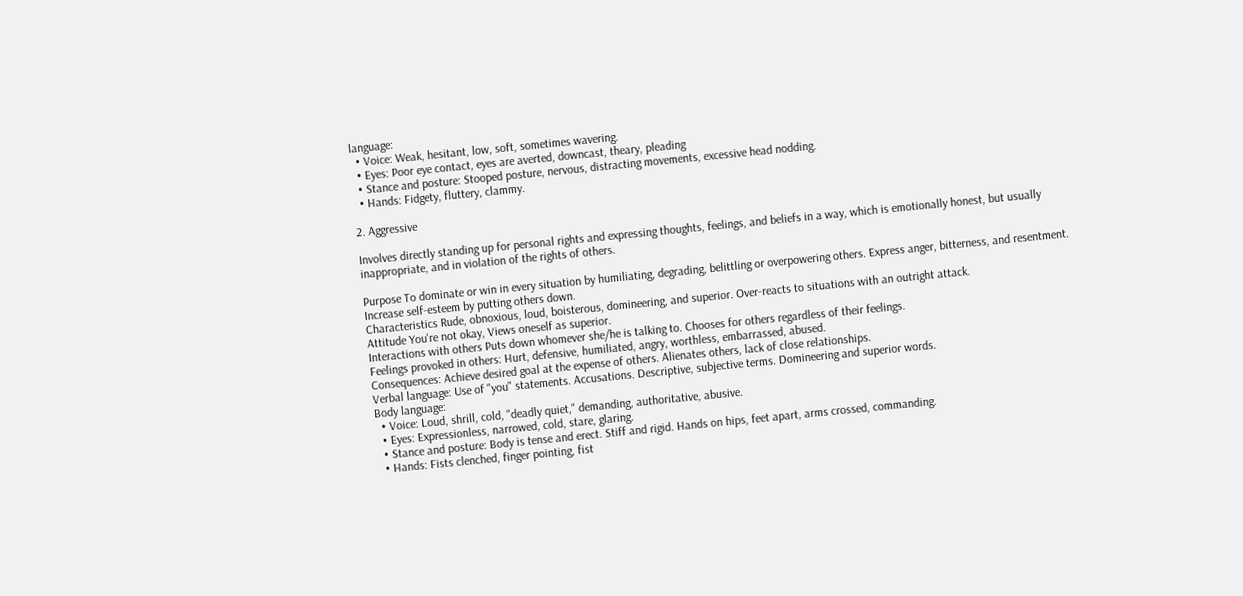language:
  • Voice: Weak, hesitant, low, soft, sometimes wavering.
  • Eyes: Poor eye contact, eyes are averted, downcast, theary, pleading
  • Stance and posture: Stooped posture, nervous, distracting movements, excessive head nodding.
  • Hands: Fidgety, fluttery, clammy.

2. Aggressive

Involves directly standing up for personal rights and expressing thoughts, feelings, and beliefs in a way, which is emotionally honest, but usually inappropriate, and in violation of the rights of others.

Purpose To dominate or win in every situation by humiliating, degrading, belittling or overpowering others. Express anger, bitterness, and resentment. Increase self-esteem by putting others down.
Characteristics Rude, obnoxious, loud, boisterous, domineering, and superior. Over-reacts to situations with an outright attack.
Attitude You're not okay, Views oneself as superior.
Interactions with others Puts down whomever she/he is talking to. Chooses for others regardless of their feelings.
Feelings provoked in others: Hurt, defensive, humiliated, angry, worthless, embarrassed, abused.
Consequences: Achieve desired goal at the expense of others. Alienates others, lack of close relationships.
Verbal language: Use of "you" statements. Accusations. Descriptive, subjective terms. Domineering and superior words.
Body language:
  • Voice: Loud, shrill, cold, "deadly quiet," demanding, authoritative, abusive.
  • Eyes: Expressionless, narrowed, cold, stare, glaring.
  • Stance and posture: Body is tense and erect. Stiff and rigid. Hands on hips, feet apart, arms crossed, commanding.
  • Hands: Fists clenched, finger pointing, fist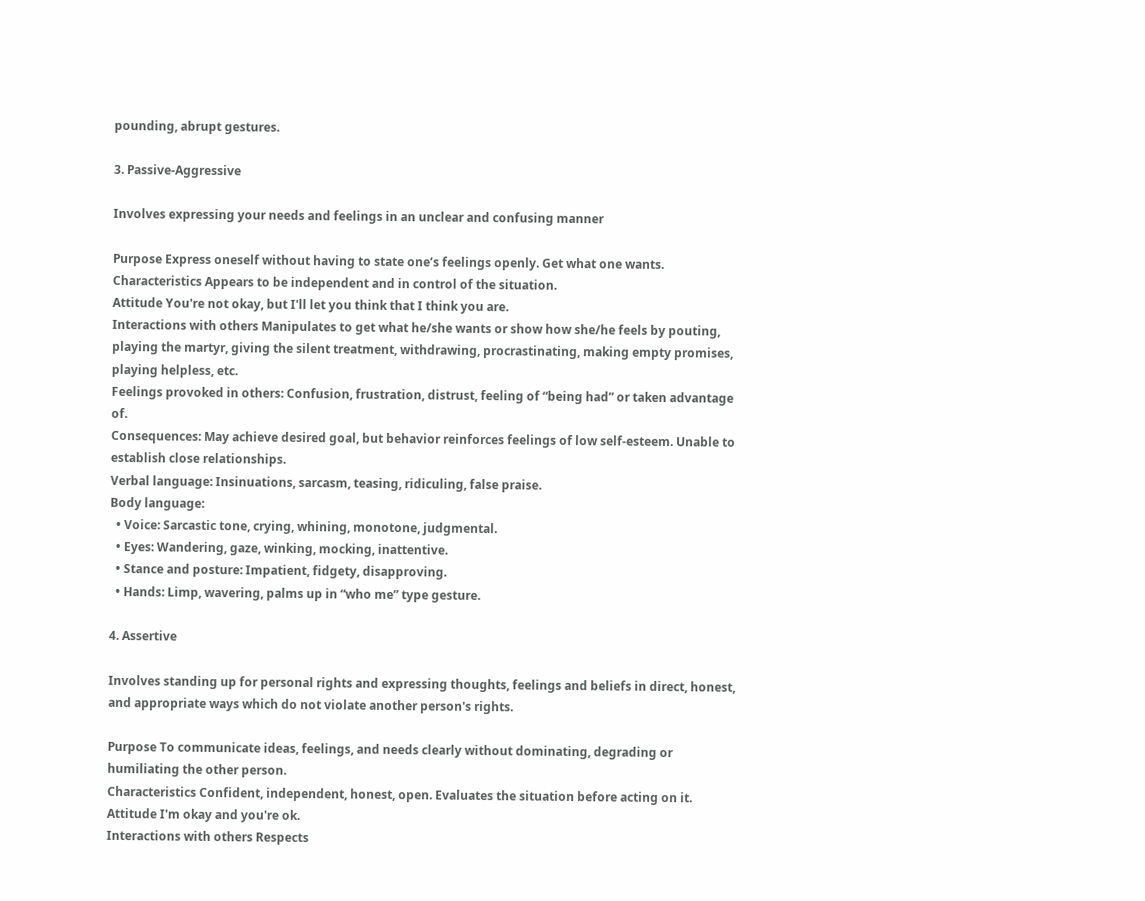pounding, abrupt gestures.

3. Passive-Aggressive

Involves expressing your needs and feelings in an unclear and confusing manner

Purpose Express oneself without having to state one’s feelings openly. Get what one wants.
Characteristics Appears to be independent and in control of the situation.
Attitude You're not okay, but I'll let you think that I think you are.
Interactions with others Manipulates to get what he/she wants or show how she/he feels by pouting, playing the martyr, giving the silent treatment, withdrawing, procrastinating, making empty promises, playing helpless, etc.
Feelings provoked in others: Confusion, frustration, distrust, feeling of “being had” or taken advantage of.
Consequences: May achieve desired goal, but behavior reinforces feelings of low self-esteem. Unable to establish close relationships.
Verbal language: Insinuations, sarcasm, teasing, ridiculing, false praise.
Body language:
  • Voice: Sarcastic tone, crying, whining, monotone, judgmental.
  • Eyes: Wandering, gaze, winking, mocking, inattentive.
  • Stance and posture: Impatient, fidgety, disapproving.
  • Hands: Limp, wavering, palms up in “who me” type gesture.

4. Assertive

Involves standing up for personal rights and expressing thoughts, feelings and beliefs in direct, honest, and appropriate ways which do not violate another person's rights.

Purpose To communicate ideas, feelings, and needs clearly without dominating, degrading or humiliating the other person.
Characteristics Confident, independent, honest, open. Evaluates the situation before acting on it.
Attitude I'm okay and you're ok.
Interactions with others Respects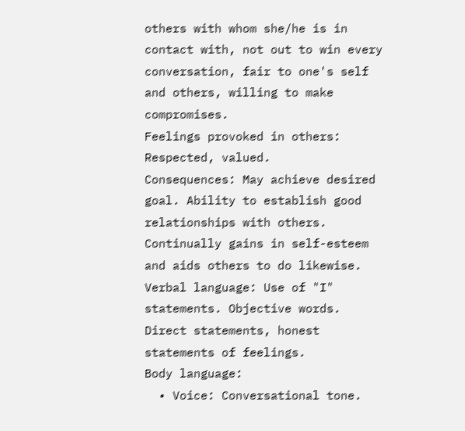others with whom she/he is in contact with, not out to win every conversation, fair to one's self and others, willing to make compromises.
Feelings provoked in others: Respected, valued.
Consequences: May achieve desired goal. Ability to establish good relationships with others. Continually gains in self-esteem and aids others to do likewise.
Verbal language: Use of "I" statements. Objective words. Direct statements, honest statements of feelings.
Body language:
  • Voice: Conversational tone.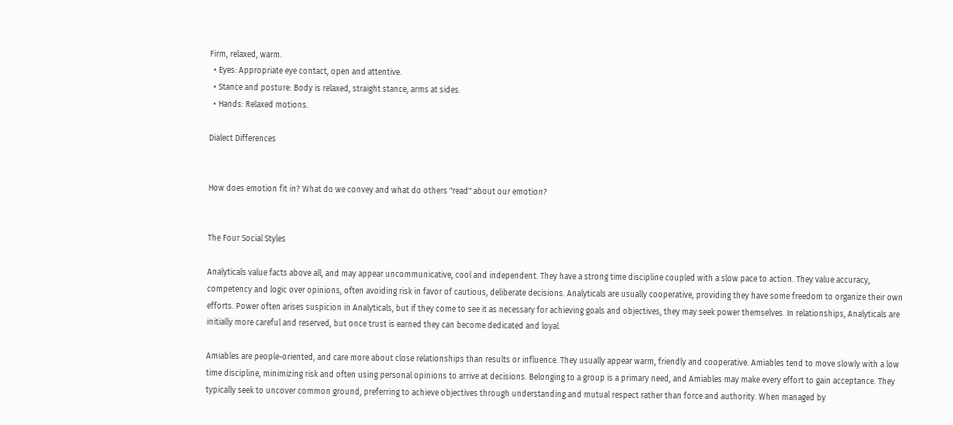Firm, relaxed, warm.
  • Eyes: Appropriate eye contact, open and attentive.
  • Stance and posture: Body is relaxed, straight stance, arms at sides.
  • Hands: Relaxed motions.

Dialect Differences


How does emotion fit in? What do we convey and what do others "read" about our emotion?


The Four Social Styles

Analyticals value facts above all, and may appear uncommunicative, cool and independent. They have a strong time discipline coupled with a slow pace to action. They value accuracy, competency and logic over opinions, often avoiding risk in favor of cautious, deliberate decisions. Analyticals are usually cooperative, providing they have some freedom to organize their own efforts. Power often arises suspicion in Analyticals, but if they come to see it as necessary for achieving goals and objectives, they may seek power themselves. In relationships, Analyticals are initially more careful and reserved, but once trust is earned they can become dedicated and loyal.

Amiables are people-oriented, and care more about close relationships than results or influence. They usually appear warm, friendly and cooperative. Amiables tend to move slowly with a low time discipline, minimizing risk and often using personal opinions to arrive at decisions. Belonging to a group is a primary need, and Amiables may make every effort to gain acceptance. They typically seek to uncover common ground, preferring to achieve objectives through understanding and mutual respect rather than force and authority. When managed by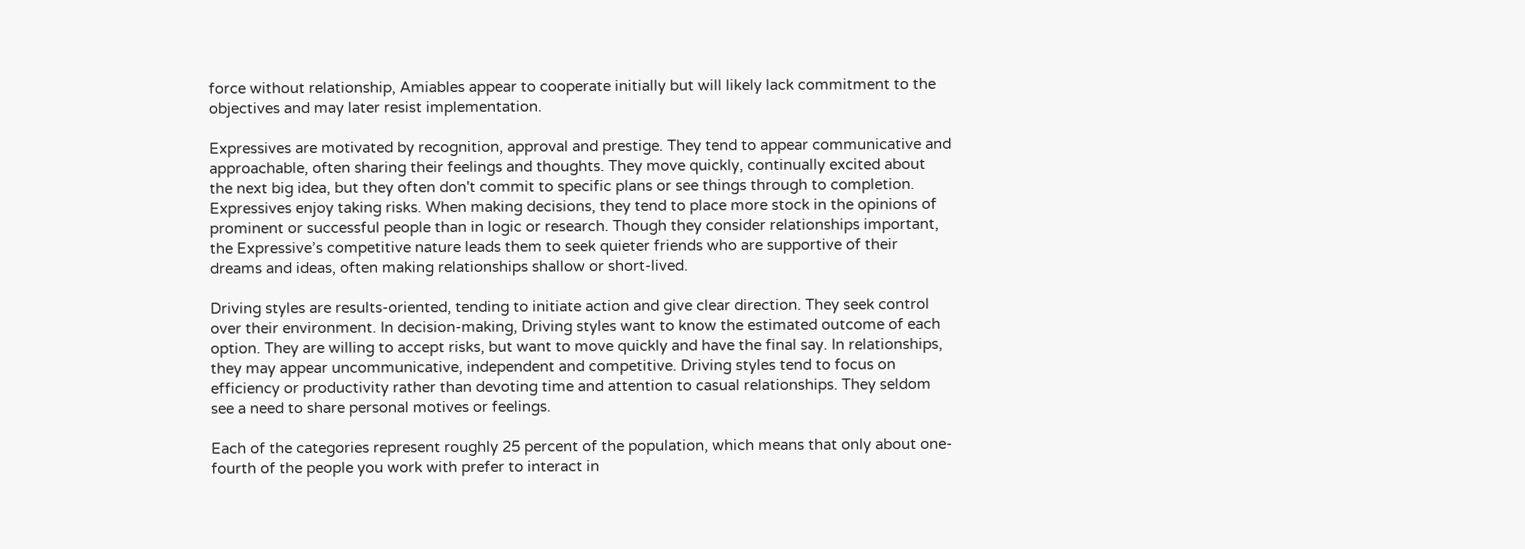force without relationship, Amiables appear to cooperate initially but will likely lack commitment to the objectives and may later resist implementation.

Expressives are motivated by recognition, approval and prestige. They tend to appear communicative and approachable, often sharing their feelings and thoughts. They move quickly, continually excited about the next big idea, but they often don't commit to specific plans or see things through to completion. Expressives enjoy taking risks. When making decisions, they tend to place more stock in the opinions of prominent or successful people than in logic or research. Though they consider relationships important, the Expressive’s competitive nature leads them to seek quieter friends who are supportive of their dreams and ideas, often making relationships shallow or short-lived.

Driving styles are results-oriented, tending to initiate action and give clear direction. They seek control over their environment. In decision-making, Driving styles want to know the estimated outcome of each option. They are willing to accept risks, but want to move quickly and have the final say. In relationships, they may appear uncommunicative, independent and competitive. Driving styles tend to focus on efficiency or productivity rather than devoting time and attention to casual relationships. They seldom see a need to share personal motives or feelings.

Each of the categories represent roughly 25 percent of the population, which means that only about one-fourth of the people you work with prefer to interact in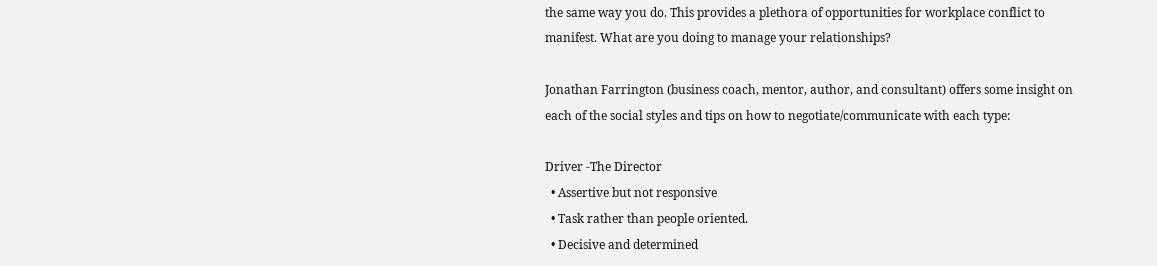the same way you do. This provides a plethora of opportunities for workplace conflict to manifest. What are you doing to manage your relationships?

Jonathan Farrington (business coach, mentor, author, and consultant) offers some insight on each of the social styles and tips on how to negotiate/communicate with each type:

Driver -The Director
  • Assertive but not responsive
  • Task rather than people oriented.
  • Decisive and determined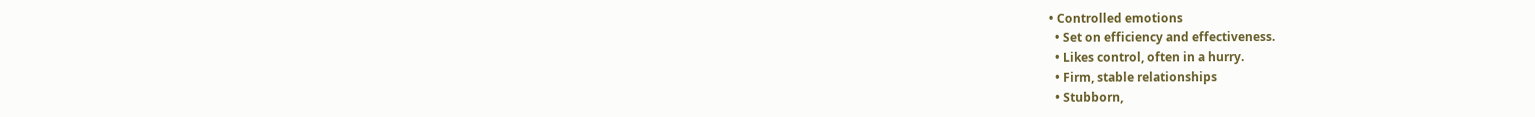• Controlled emotions
  • Set on efficiency and effectiveness.
  • Likes control, often in a hurry.
  • Firm, stable relationships
  • Stubborn,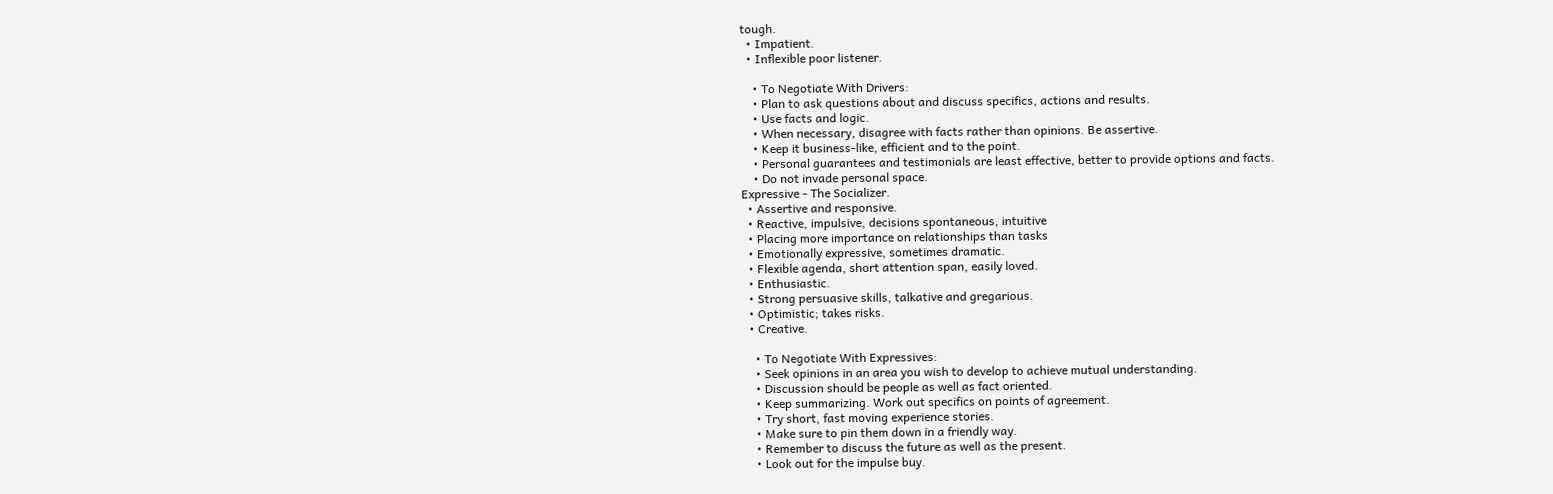tough.
  • Impatient.
  • Inflexible poor listener.

    • To Negotiate With Drivers:
    • Plan to ask questions about and discuss specifics, actions and results.
    • Use facts and logic.
    • When necessary, disagree with facts rather than opinions. Be assertive.
    • Keep it business-like, efficient and to the point.
    • Personal guarantees and testimonials are least effective, better to provide options and facts.
    • Do not invade personal space.
Expressive - The Socializer.
  • Assertive and responsive.
  • Reactive, impulsive, decisions spontaneous, intuitive
  • Placing more importance on relationships than tasks
  • Emotionally expressive, sometimes dramatic.
  • Flexible agenda, short attention span, easily loved.
  • Enthusiastic.
  • Strong persuasive skills, talkative and gregarious.
  • Optimistic; takes risks.
  • Creative.

    • To Negotiate With Expressives:
    • Seek opinions in an area you wish to develop to achieve mutual understanding.
    • Discussion should be people as well as fact oriented.
    • Keep summarizing. Work out specifics on points of agreement.
    • Try short, fast moving experience stories.
    • Make sure to pin them down in a friendly way.
    • Remember to discuss the future as well as the present.
    • Look out for the impulse buy.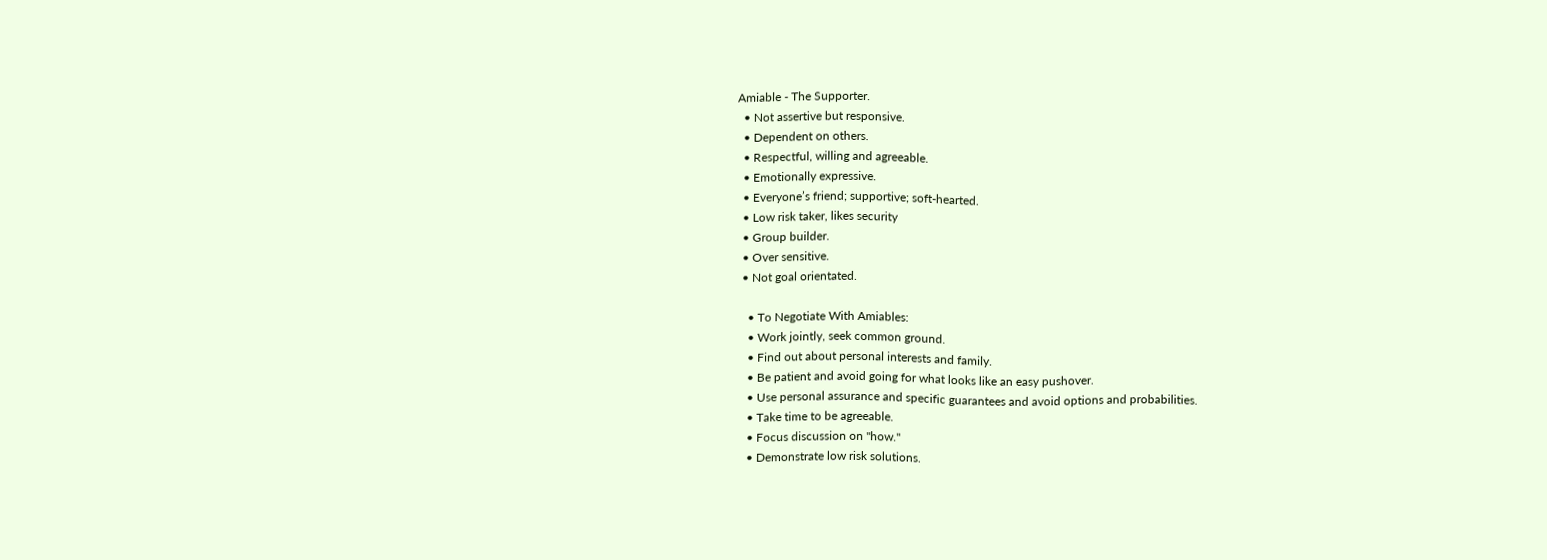Amiable - The Supporter.
  • Not assertive but responsive.
  • Dependent on others.
  • Respectful, willing and agreeable.
  • Emotionally expressive.
  • Everyone’s friend; supportive; soft-hearted.
  • Low risk taker, likes security
  • Group builder.
  • Over sensitive.
  • Not goal orientated.

    • To Negotiate With Amiables:
    • Work jointly, seek common ground.
    • Find out about personal interests and family.
    • Be patient and avoid going for what looks like an easy pushover.
    • Use personal assurance and specific guarantees and avoid options and probabilities.
    • Take time to be agreeable.
    • Focus discussion on "how."
    • Demonstrate low risk solutions.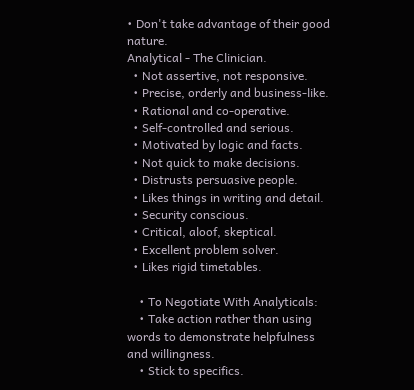• Don't take advantage of their good nature.
Analytical - The Clinician.
  • Not assertive, not responsive.
  • Precise, orderly and business-like.
  • Rational and co-operative.
  • Self-controlled and serious.
  • Motivated by logic and facts.
  • Not quick to make decisions.
  • Distrusts persuasive people.
  • Likes things in writing and detail.
  • Security conscious.
  • Critical, aloof, skeptical.
  • Excellent problem solver.
  • Likes rigid timetables.

    • To Negotiate With Analyticals:
    • Take action rather than using words to demonstrate helpfulness and willingness.
    • Stick to specifics.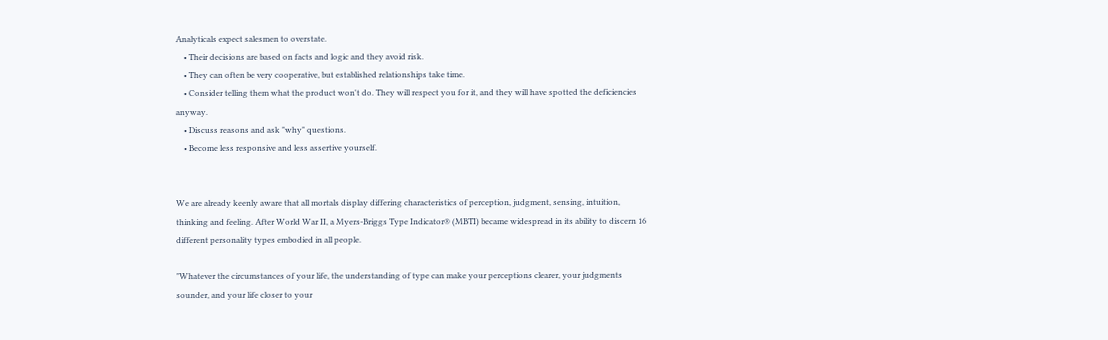Analyticals expect salesmen to overstate.
    • Their decisions are based on facts and logic and they avoid risk.
    • They can often be very cooperative, but established relationships take time.
    • Consider telling them what the product won't do. They will respect you for it, and they will have spotted the deficiencies anyway.
    • Discuss reasons and ask "why" questions.
    • Become less responsive and less assertive yourself.


We are already keenly aware that all mortals display differing characteristics of perception, judgment, sensing, intuition, thinking and feeling. After World War II, a Myers-Briggs Type Indicator® (MBTI) became widespread in its ability to discern 16 different personality types embodied in all people.

"Whatever the circumstances of your life, the understanding of type can make your perceptions clearer, your judgments sounder, and your life closer to your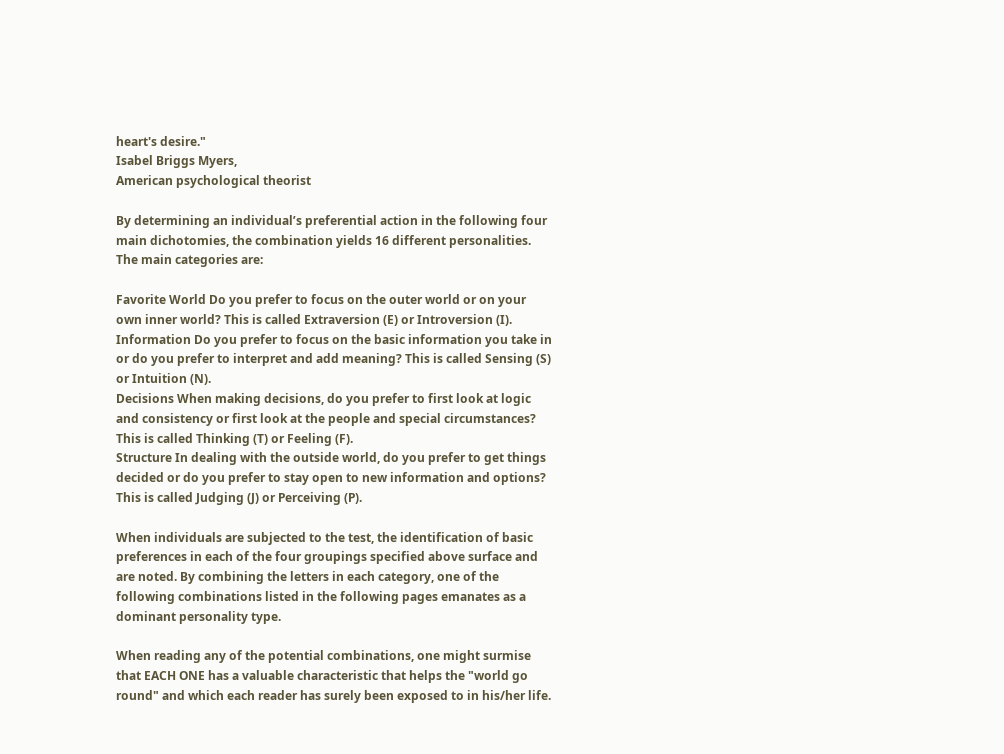heart's desire."
Isabel Briggs Myers,
American psychological theorist

By determining an individual’s preferential action in the following four main dichotomies, the combination yields 16 different personalities. The main categories are:

Favorite World Do you prefer to focus on the outer world or on your own inner world? This is called Extraversion (E) or Introversion (I).
Information Do you prefer to focus on the basic information you take in or do you prefer to interpret and add meaning? This is called Sensing (S) or Intuition (N).
Decisions When making decisions, do you prefer to first look at logic and consistency or first look at the people and special circumstances? This is called Thinking (T) or Feeling (F).
Structure In dealing with the outside world, do you prefer to get things decided or do you prefer to stay open to new information and options? This is called Judging (J) or Perceiving (P).

When individuals are subjected to the test, the identification of basic preferences in each of the four groupings specified above surface and are noted. By combining the letters in each category, one of the following combinations listed in the following pages emanates as a dominant personality type.

When reading any of the potential combinations, one might surmise that EACH ONE has a valuable characteristic that helps the "world go round" and which each reader has surely been exposed to in his/her life.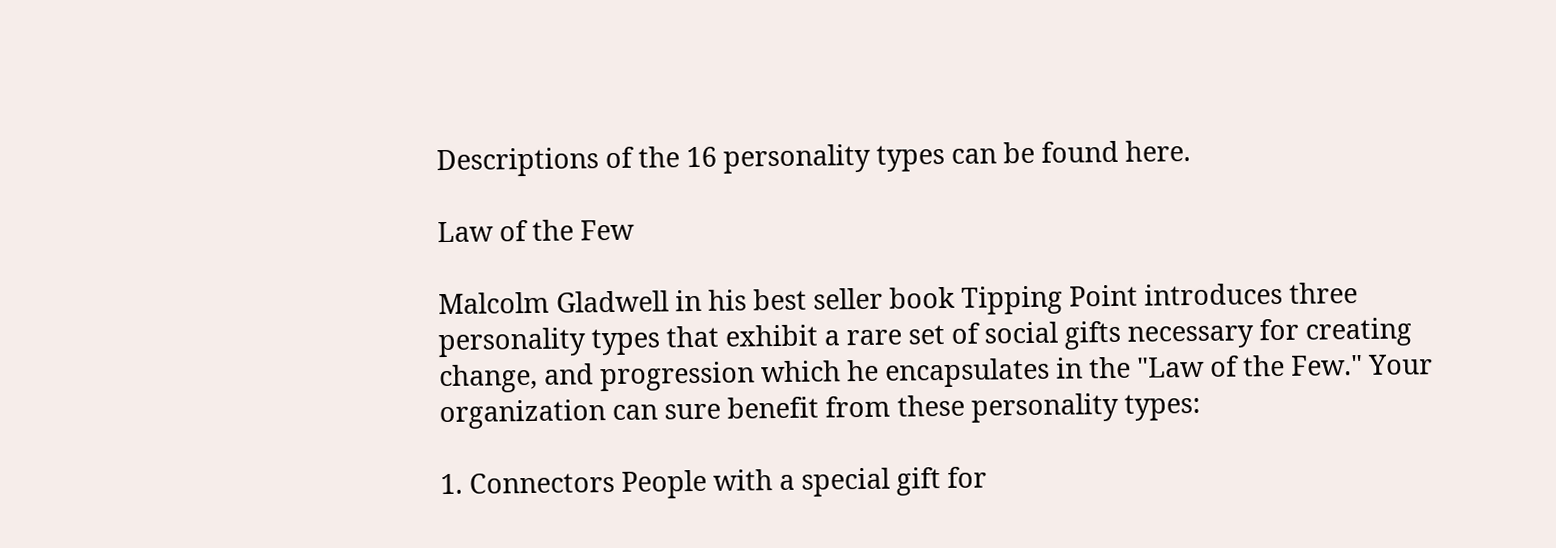Descriptions of the 16 personality types can be found here.

Law of the Few

Malcolm Gladwell in his best seller book Tipping Point introduces three personality types that exhibit a rare set of social gifts necessary for creating change, and progression which he encapsulates in the "Law of the Few." Your organization can sure benefit from these personality types:

1. Connectors People with a special gift for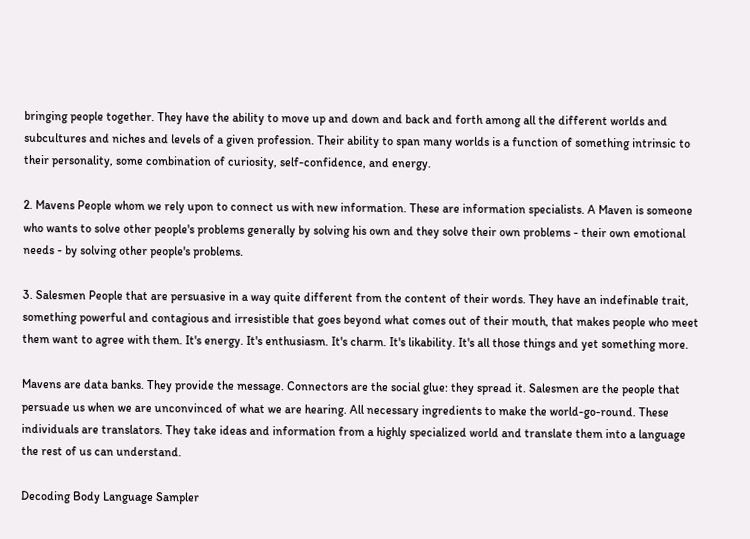bringing people together. They have the ability to move up and down and back and forth among all the different worlds and subcultures and niches and levels of a given profession. Their ability to span many worlds is a function of something intrinsic to their personality, some combination of curiosity, self-confidence, and energy.

2. Mavens People whom we rely upon to connect us with new information. These are information specialists. A Maven is someone who wants to solve other people's problems generally by solving his own and they solve their own problems - their own emotional needs - by solving other people's problems.

3. Salesmen People that are persuasive in a way quite different from the content of their words. They have an indefinable trait, something powerful and contagious and irresistible that goes beyond what comes out of their mouth, that makes people who meet them want to agree with them. It's energy. It's enthusiasm. It's charm. It's likability. It's all those things and yet something more.

Mavens are data banks. They provide the message. Connectors are the social glue: they spread it. Salesmen are the people that persuade us when we are unconvinced of what we are hearing. All necessary ingredients to make the world-go-round. These individuals are translators. They take ideas and information from a highly specialized world and translate them into a language the rest of us can understand.

Decoding Body Language Sampler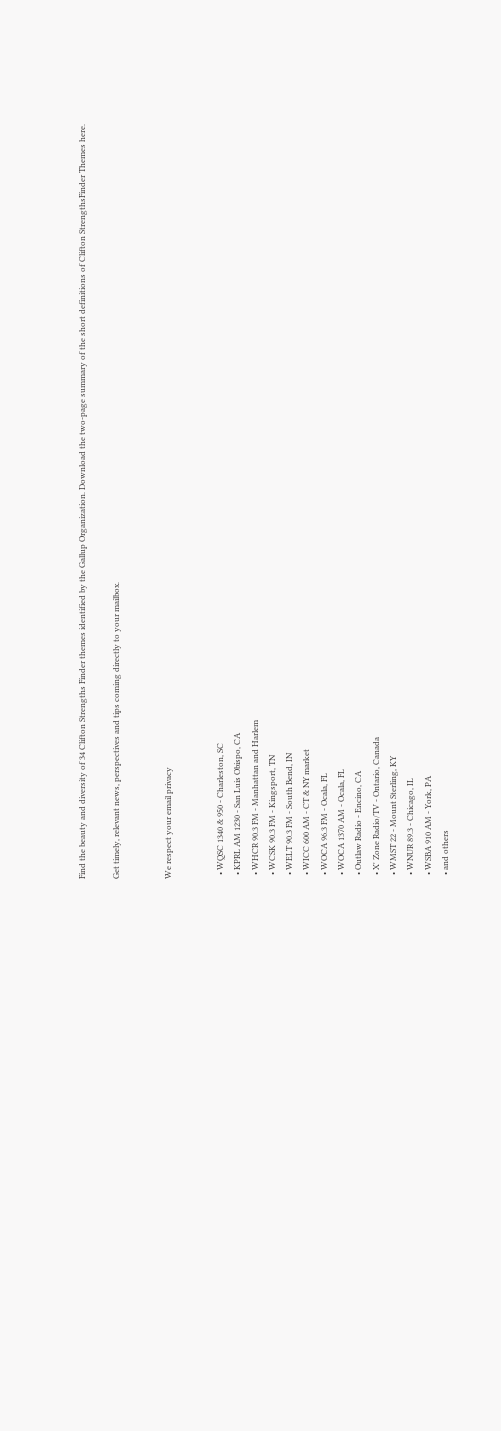Find the beauty and diversity of 34 Clifton Strengths Finder themes identified by the Gallup Organization. Download the two-page summary of the short definitions of Clifton StrengthsFinder Themes here.

Get timely, relevant news, perspectives and tips coming directly to your mailbox.


We respect your email privacy


  • WQSC 1340 & 950 - Charleston, SC
  • KPRL AM 1230 - San Luis Obispo, CA
  • WHCR 90.3 FM - Manhattan and Harlem
  • WCSK 90.3 FM - Kingsport, TN
  • WELT 90.3 FM - South Bend, IN
  • WICC 600 AM - CT & NY market
  • WOCA 96.3 FM - Ocala, FL
  • WOCA 1370 AM - Ocala, FL
  • Outlaw Radio - Encino, CA
  • X' Zone Radio/TV - Ontario, Canada
  • WMST 22 - Mount Sterling, KY
  • WNUR 89.3 - Chicago, IL
  • WSBA 910 AM - York, PA
  • and others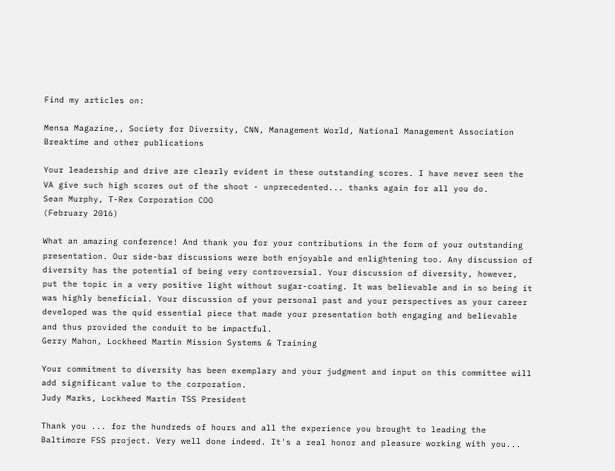Find my articles on:

Mensa Magazine,, Society for Diversity, CNN, Management World, National Management Association Breaktime and other publications

Your leadership and drive are clearly evident in these outstanding scores. I have never seen the VA give such high scores out of the shoot - unprecedented... thanks again for all you do.
Sean Murphy, T-Rex Corporation COO
(February 2016)

What an amazing conference! And thank you for your contributions in the form of your outstanding presentation. Our side-bar discussions were both enjoyable and enlightening too. Any discussion of diversity has the potential of being very controversial. Your discussion of diversity, however, put the topic in a very positive light without sugar-coating. It was believable and in so being it was highly beneficial. Your discussion of your personal past and your perspectives as your career developed was the quid essential piece that made your presentation both engaging and believable and thus provided the conduit to be impactful.
Gerry Mahon, Lockheed Martin Mission Systems & Training

Your commitment to diversity has been exemplary and your judgment and input on this committee will add significant value to the corporation.
Judy Marks, Lockheed Martin TSS President

Thank you ... for the hundreds of hours and all the experience you brought to leading the Baltimore FSS project. Very well done indeed. It's a real honor and pleasure working with you...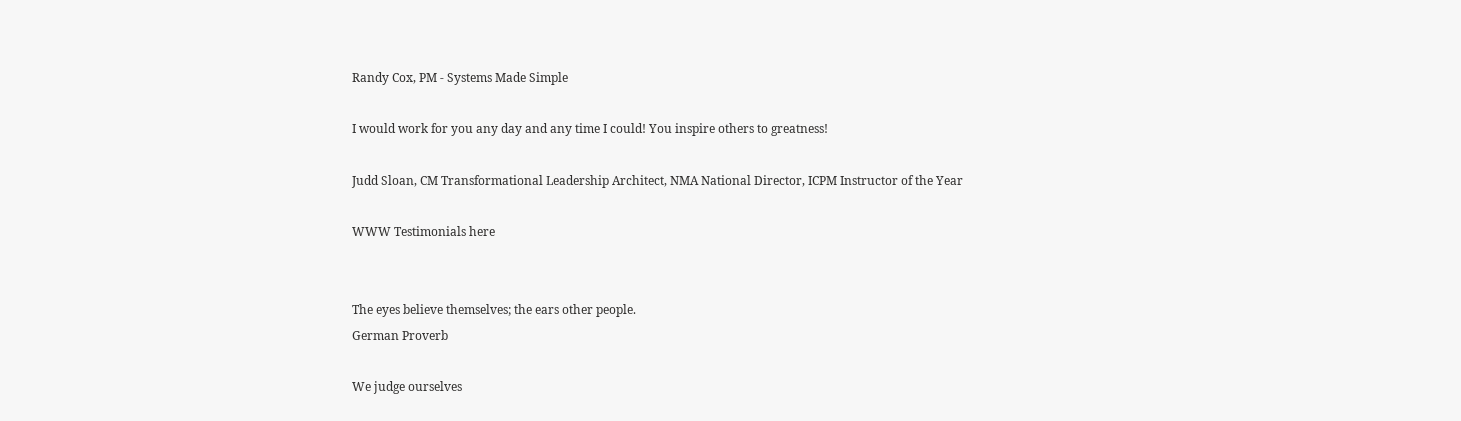Randy Cox, PM - Systems Made Simple

I would work for you any day and any time I could! You inspire others to greatness!

Judd Sloan, CM Transformational Leadership Architect, NMA National Director, ICPM Instructor of the Year

WWW Testimonials here


The eyes believe themselves; the ears other people.
German Proverb

We judge ourselves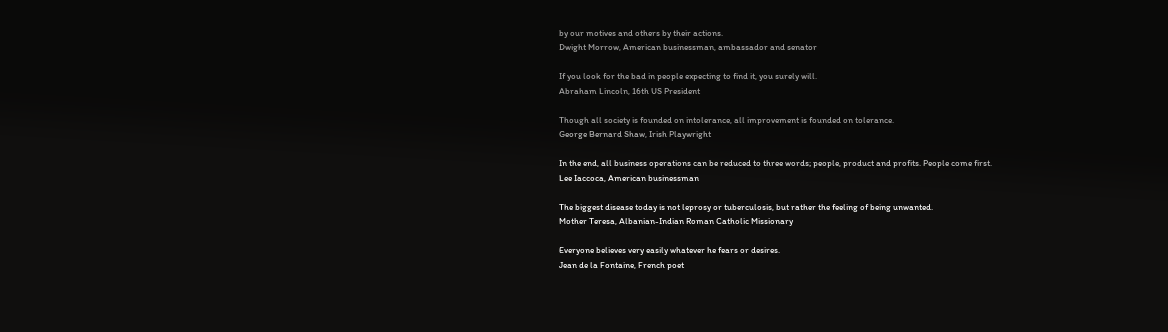by our motives and others by their actions.
Dwight Morrow, American businessman, ambassador and senator

If you look for the bad in people expecting to find it, you surely will.
Abraham Lincoln, 16th US President

Though all society is founded on intolerance, all improvement is founded on tolerance.
George Bernard Shaw, Irish Playwright

In the end, all business operations can be reduced to three words; people, product and profits. People come first.
Lee Iaccoca, American businessman

The biggest disease today is not leprosy or tuberculosis, but rather the feeling of being unwanted.
Mother Teresa, Albanian-Indian Roman Catholic Missionary

Everyone believes very easily whatever he fears or desires.
Jean de la Fontaine, French poet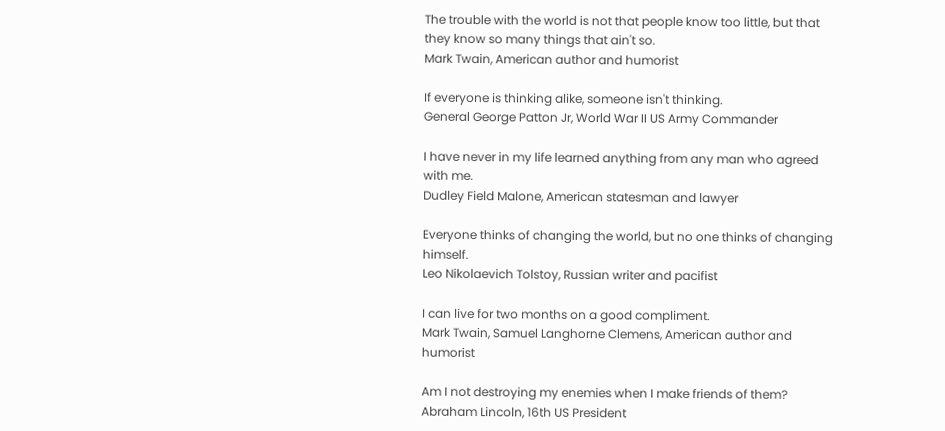The trouble with the world is not that people know too little, but that they know so many things that ain't so.
Mark Twain, American author and humorist

If everyone is thinking alike, someone isn't thinking.
General George Patton Jr, World War II US Army Commander

I have never in my life learned anything from any man who agreed with me.
Dudley Field Malone, American statesman and lawyer

Everyone thinks of changing the world, but no one thinks of changing himself.
Leo Nikolaevich Tolstoy, Russian writer and pacifist

I can live for two months on a good compliment.
Mark Twain, Samuel Langhorne Clemens, American author and humorist

Am I not destroying my enemies when I make friends of them?
Abraham Lincoln, 16th US President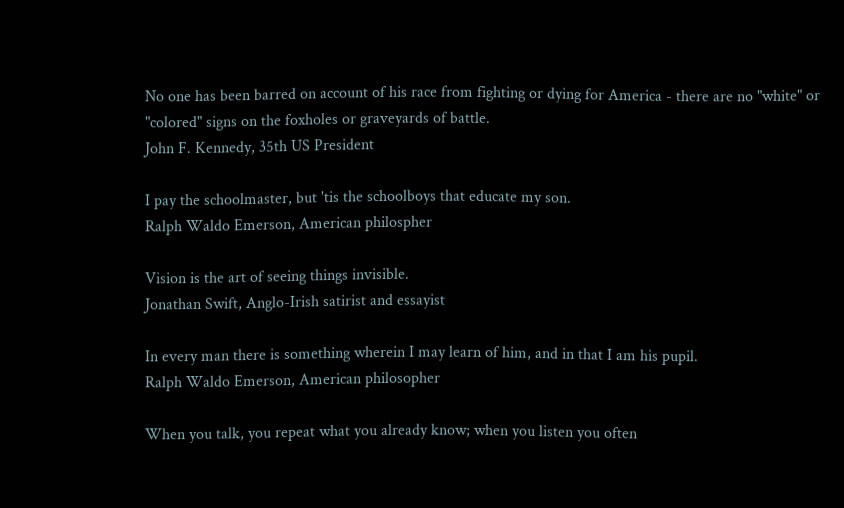No one has been barred on account of his race from fighting or dying for America - there are no "white" or "colored" signs on the foxholes or graveyards of battle.
John F. Kennedy, 35th US President

I pay the schoolmaster, but 'tis the schoolboys that educate my son.
Ralph Waldo Emerson, American philospher

Vision is the art of seeing things invisible.
Jonathan Swift, Anglo-Irish satirist and essayist

In every man there is something wherein I may learn of him, and in that I am his pupil.
Ralph Waldo Emerson, American philosopher

When you talk, you repeat what you already know; when you listen you often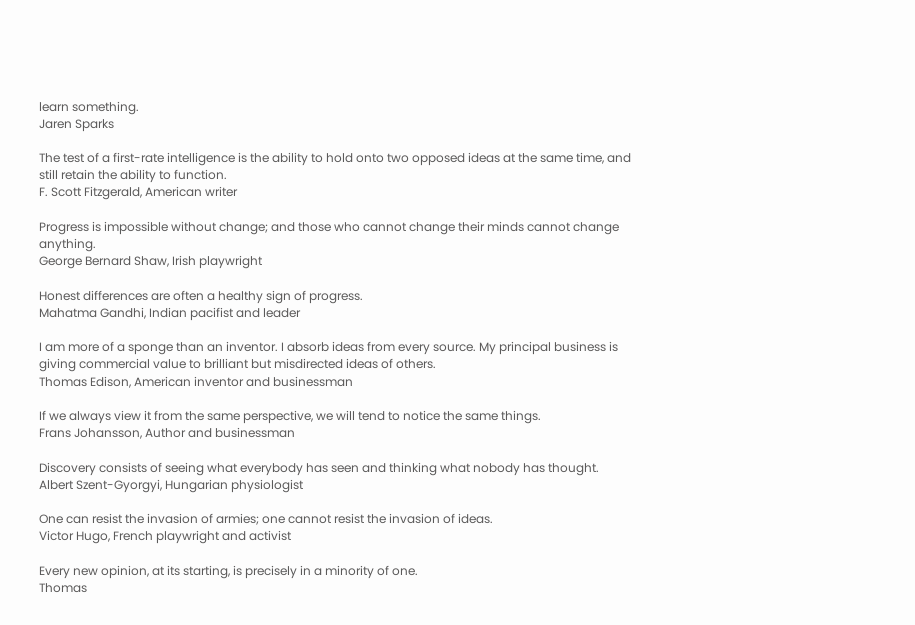learn something.
Jaren Sparks

The test of a first-rate intelligence is the ability to hold onto two opposed ideas at the same time, and still retain the ability to function.
F. Scott Fitzgerald, American writer

Progress is impossible without change; and those who cannot change their minds cannot change anything.
George Bernard Shaw, Irish playwright

Honest differences are often a healthy sign of progress.
Mahatma Gandhi, Indian pacifist and leader

I am more of a sponge than an inventor. I absorb ideas from every source. My principal business is giving commercial value to brilliant but misdirected ideas of others.
Thomas Edison, American inventor and businessman

If we always view it from the same perspective, we will tend to notice the same things.
Frans Johansson, Author and businessman

Discovery consists of seeing what everybody has seen and thinking what nobody has thought.
Albert Szent-Gyorgyi, Hungarian physiologist

One can resist the invasion of armies; one cannot resist the invasion of ideas.
Victor Hugo, French playwright and activist

Every new opinion, at its starting, is precisely in a minority of one.
Thomas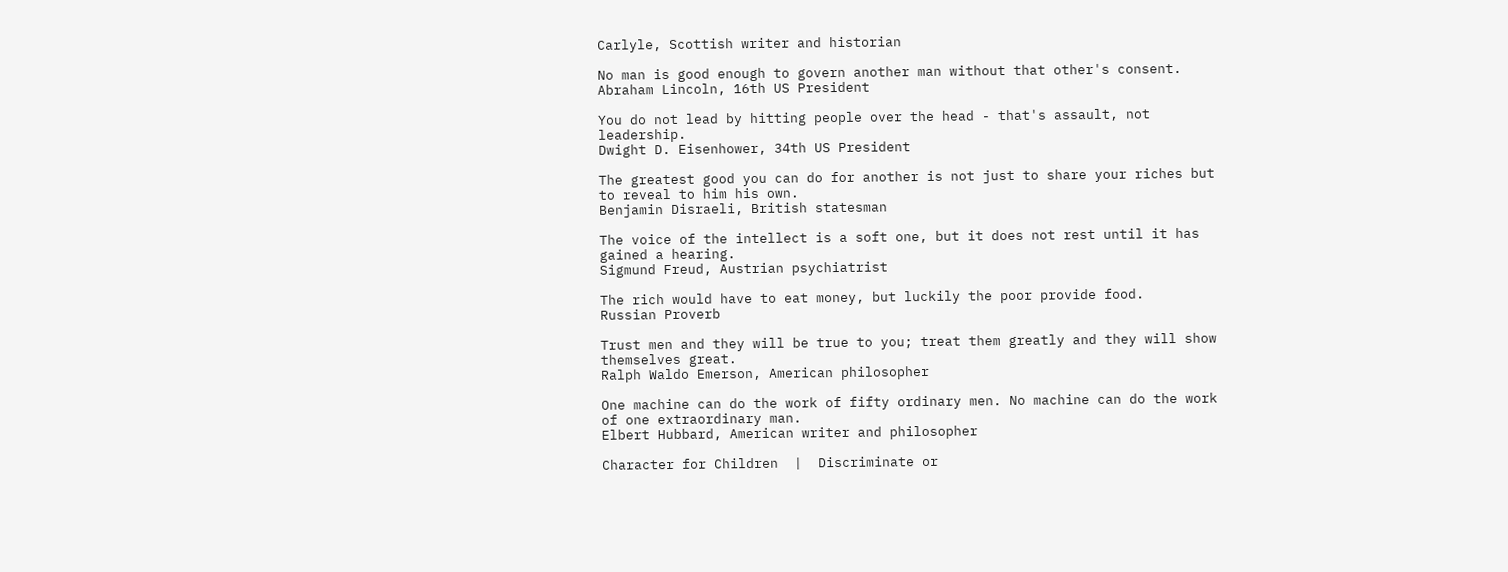Carlyle, Scottish writer and historian

No man is good enough to govern another man without that other's consent.
Abraham Lincoln, 16th US President

You do not lead by hitting people over the head - that's assault, not leadership.
Dwight D. Eisenhower, 34th US President

The greatest good you can do for another is not just to share your riches but to reveal to him his own.
Benjamin Disraeli, British statesman

The voice of the intellect is a soft one, but it does not rest until it has gained a hearing.
Sigmund Freud, Austrian psychiatrist

The rich would have to eat money, but luckily the poor provide food.
Russian Proverb

Trust men and they will be true to you; treat them greatly and they will show themselves great.
Ralph Waldo Emerson, American philosopher

One machine can do the work of fifty ordinary men. No machine can do the work of one extraordinary man.
Elbert Hubbard, American writer and philosopher

Character for Children  |  Discriminate or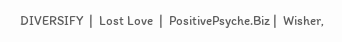DIVERSIFY  |  Lost Love  |  PositivePsyche.Biz |  Wisher,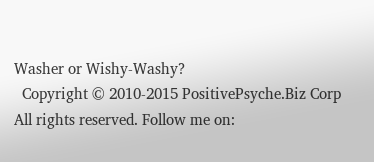Washer or Wishy-Washy?
  Copyright © 2010-2015 PositivePsyche.Biz Corp All rights reserved. Follow me on: